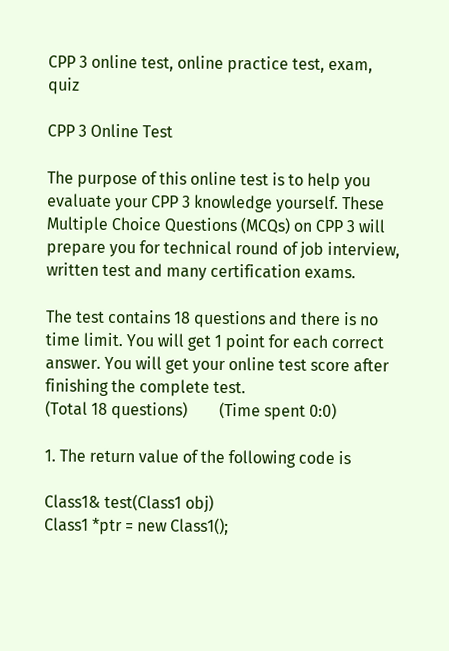CPP 3 online test, online practice test, exam, quiz

CPP 3 Online Test

The purpose of this online test is to help you evaluate your CPP 3 knowledge yourself. These Multiple Choice Questions (MCQs) on CPP 3 will prepare you for technical round of job interview, written test and many certification exams.

The test contains 18 questions and there is no time limit. You will get 1 point for each correct answer. You will get your online test score after finishing the complete test.
(Total 18 questions)        (Time spent 0:0)

1. The return value of the following code is

Class1& test(Class1 obj)
Class1 *ptr = new Class1();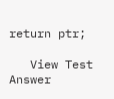return ptr;

   View Test Answer